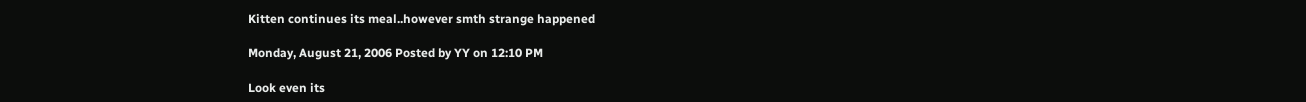Kitten continues its meal..however smth strange happened

Monday, August 21, 2006 Posted by YY on 12:10 PM

Look even its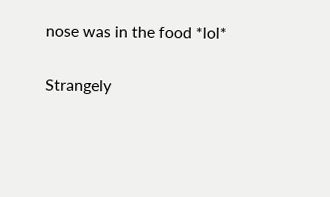nose was in the food *lol*

Strangely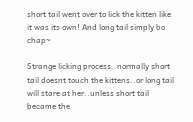short tail went over to lick the kitten like it was its own! And long tail simply bo chap~

Strange licking process..normally short tail doesnt touch the kittens..or long tail will stare at her..unless short tail became the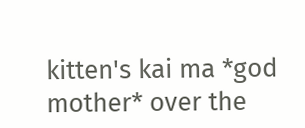kitten's kai ma *god mother* over the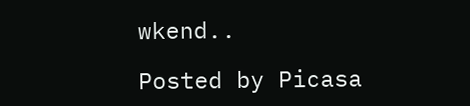wkend..

Posted by Picasa